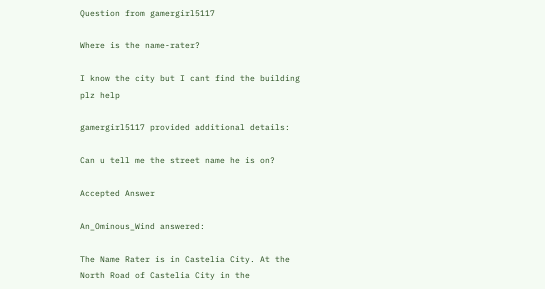Question from gamergirl5117

Where is the name-rater?

I know the city but I cant find the building plz help

gamergirl5117 provided additional details:

Can u tell me the street name he is on?

Accepted Answer

An_Ominous_Wind answered:

The Name Rater is in Castelia City. At the North Road of Castelia City in the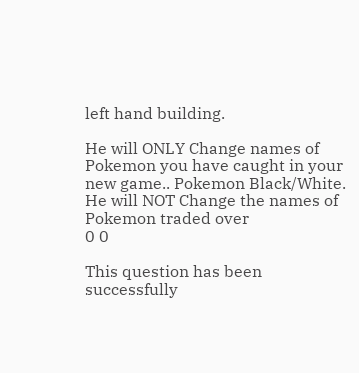left hand building.

He will ONLY Change names of Pokemon you have caught in your new game.. Pokemon Black/White. He will NOT Change the names of Pokemon traded over
0 0

This question has been successfully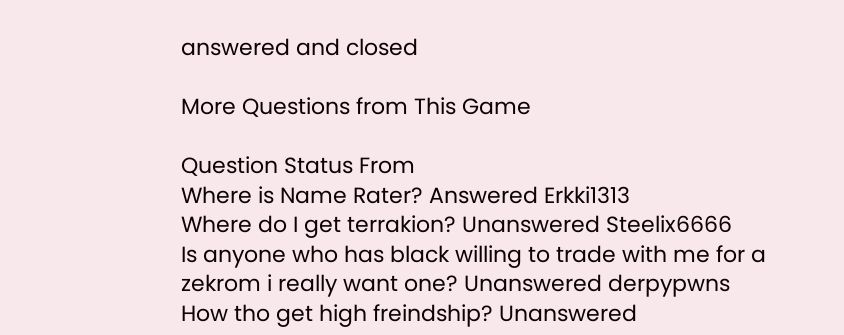answered and closed

More Questions from This Game

Question Status From
Where is Name Rater? Answered Erkki1313
Where do I get terrakion? Unanswered Steelix6666
Is anyone who has black willing to trade with me for a zekrom i really want one? Unanswered derpypwns
How tho get high freindship? Unanswered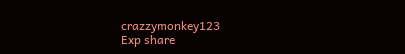crazzymonkey123
Exp share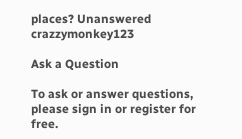places? Unanswered crazzymonkey123

Ask a Question

To ask or answer questions, please sign in or register for free.